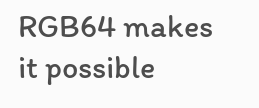RGB64 makes it possible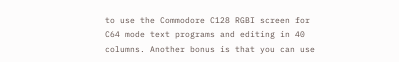to use the Commodore C128 RGBI screen for C64 mode text programs and editing in 40 columns. Another bonus is that you can use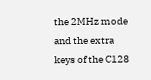the 2MHz mode and the extra keys of the C128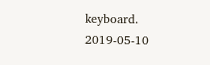keyboard.
2019-05-10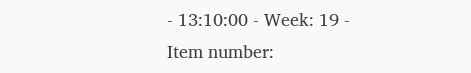- 13:10:00 - Week: 19 - Item number: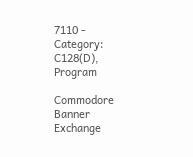7110 - Category: C128(D), Program

Commodore Banner Exchange